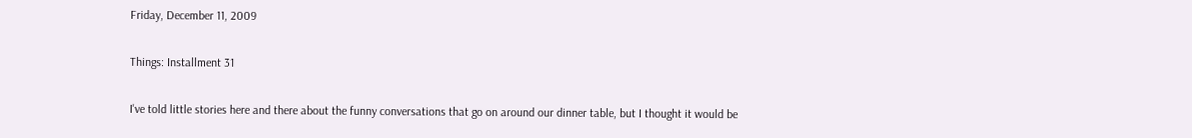Friday, December 11, 2009

Things: Installment 31

I've told little stories here and there about the funny conversations that go on around our dinner table, but I thought it would be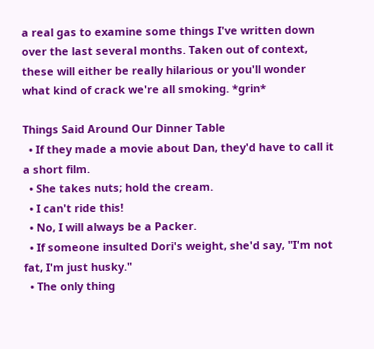a real gas to examine some things I've written down over the last several months. Taken out of context, these will either be really hilarious or you'll wonder what kind of crack we're all smoking. *grin*

Things Said Around Our Dinner Table
  • If they made a movie about Dan, they'd have to call it a short film.
  • She takes nuts; hold the cream.
  • I can't ride this!
  • No, I will always be a Packer.
  • If someone insulted Dori's weight, she'd say, "I'm not fat, I'm just husky."
  • The only thing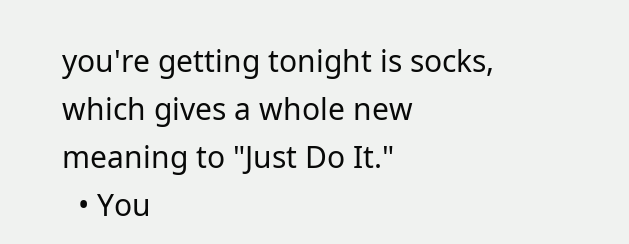you're getting tonight is socks, which gives a whole new meaning to "Just Do It."
  • You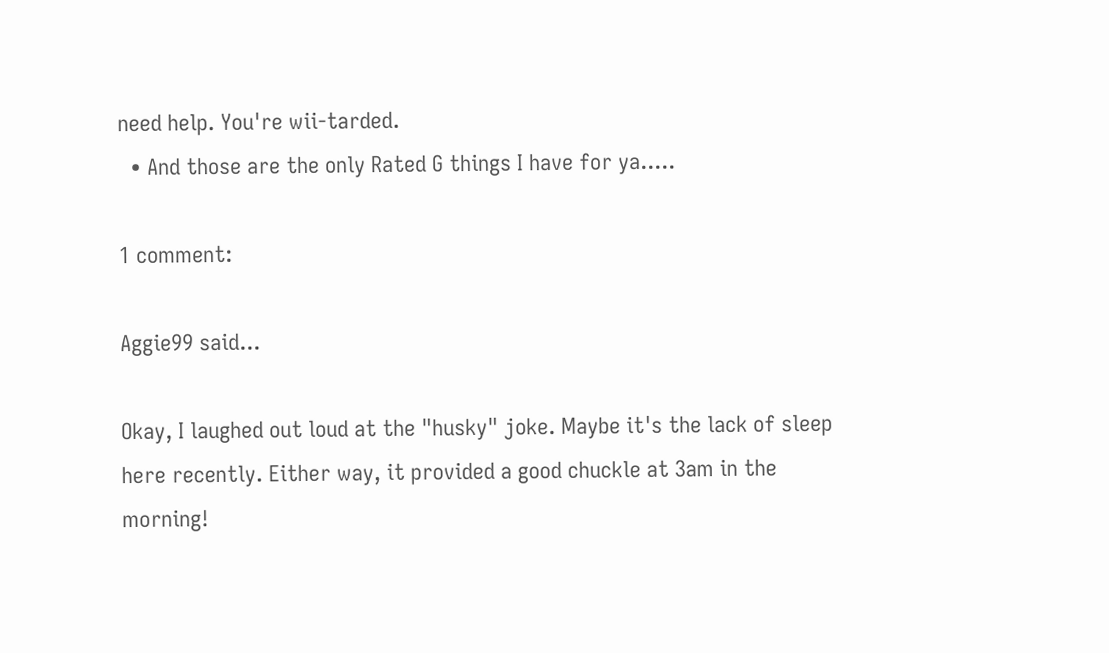need help. You're wii-tarded.
  • And those are the only Rated G things I have for ya.....

1 comment:

Aggie99 said...

Okay, I laughed out loud at the "husky" joke. Maybe it's the lack of sleep here recently. Either way, it provided a good chuckle at 3am in the morning!